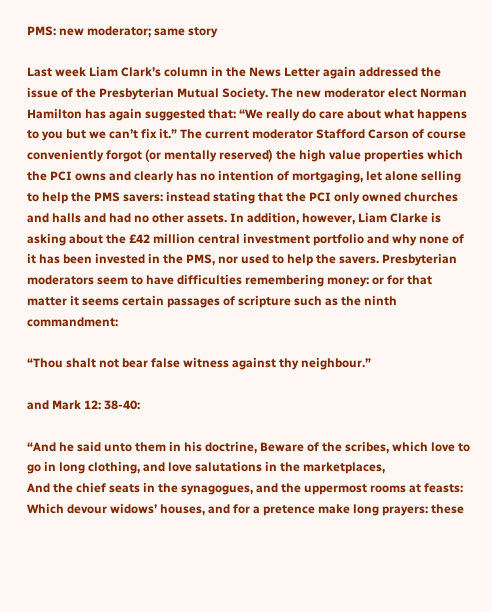PMS: new moderator; same story

Last week Liam Clark’s column in the News Letter again addressed the issue of the Presbyterian Mutual Society. The new moderator elect Norman Hamilton has again suggested that: “We really do care about what happens to you but we can’t fix it.” The current moderator Stafford Carson of course conveniently forgot (or mentally reserved) the high value properties which the PCI owns and clearly has no intention of mortgaging, let alone selling to help the PMS savers: instead stating that the PCI only owned churches and halls and had no other assets. In addition, however, Liam Clarke is asking about the £42 million central investment portfolio and why none of it has been invested in the PMS, nor used to help the savers. Presbyterian moderators seem to have difficulties remembering money: or for that matter it seems certain passages of scripture such as the ninth commandment:

“Thou shalt not bear false witness against thy neighbour.”

and Mark 12: 38-40:

“And he said unto them in his doctrine, Beware of the scribes, which love to go in long clothing, and love salutations in the marketplaces,
And the chief seats in the synagogues, and the uppermost rooms at feasts:
Which devour widows’ houses, and for a pretence make long prayers: these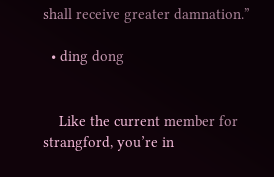shall receive greater damnation.”

  • ding dong


    Like the current member for strangford, you’re in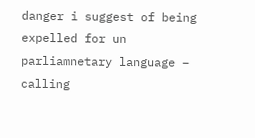danger i suggest of being expelled for un parliamnetary language – calling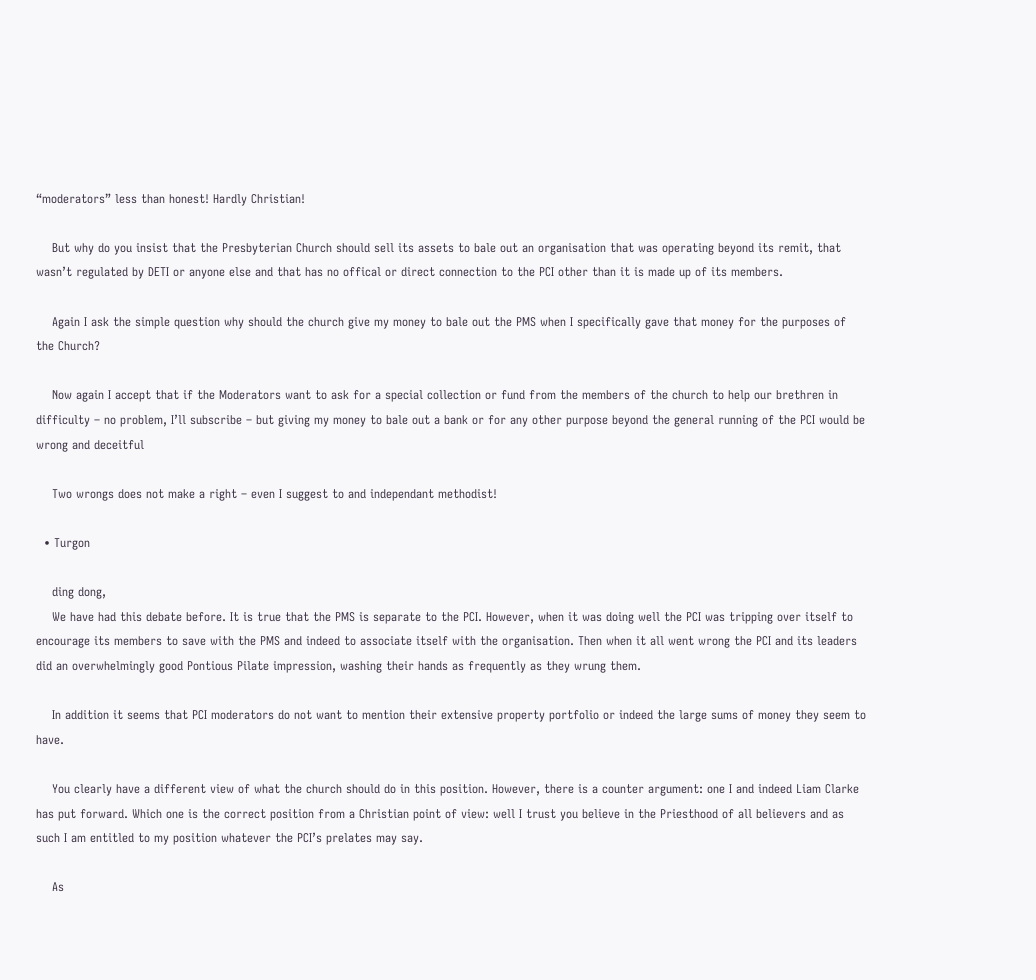“moderators” less than honest! Hardly Christian!

    But why do you insist that the Presbyterian Church should sell its assets to bale out an organisation that was operating beyond its remit, that wasn’t regulated by DETI or anyone else and that has no offical or direct connection to the PCI other than it is made up of its members.

    Again I ask the simple question why should the church give my money to bale out the PMS when I specifically gave that money for the purposes of the Church?

    Now again I accept that if the Moderators want to ask for a special collection or fund from the members of the church to help our brethren in difficulty – no problem, I’ll subscribe – but giving my money to bale out a bank or for any other purpose beyond the general running of the PCI would be wrong and deceitful

    Two wrongs does not make a right – even I suggest to and independant methodist!

  • Turgon

    ding dong,
    We have had this debate before. It is true that the PMS is separate to the PCI. However, when it was doing well the PCI was tripping over itself to encourage its members to save with the PMS and indeed to associate itself with the organisation. Then when it all went wrong the PCI and its leaders did an overwhelmingly good Pontious Pilate impression, washing their hands as frequently as they wrung them.

    In addition it seems that PCI moderators do not want to mention their extensive property portfolio or indeed the large sums of money they seem to have.

    You clearly have a different view of what the church should do in this position. However, there is a counter argument: one I and indeed Liam Clarke has put forward. Which one is the correct position from a Christian point of view: well I trust you believe in the Priesthood of all believers and as such I am entitled to my position whatever the PCI’s prelates may say.

    As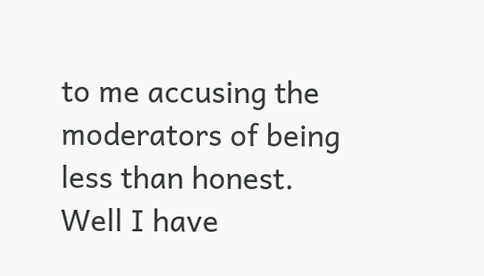to me accusing the moderators of being less than honest. Well I have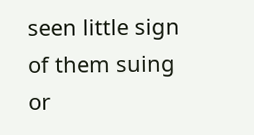seen little sign of them suing or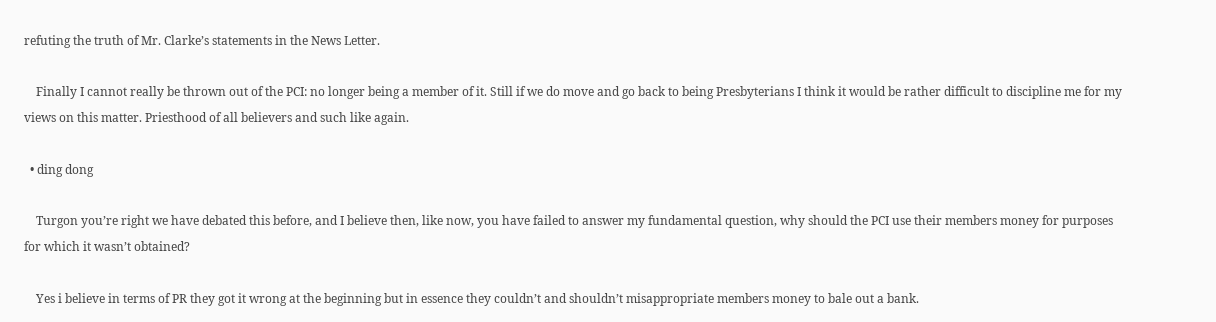refuting the truth of Mr. Clarke’s statements in the News Letter.

    Finally I cannot really be thrown out of the PCI: no longer being a member of it. Still if we do move and go back to being Presbyterians I think it would be rather difficult to discipline me for my views on this matter. Priesthood of all believers and such like again.

  • ding dong

    Turgon you’re right we have debated this before, and I believe then, like now, you have failed to answer my fundamental question, why should the PCI use their members money for purposes for which it wasn’t obtained?

    Yes i believe in terms of PR they got it wrong at the beginning but in essence they couldn’t and shouldn’t misappropriate members money to bale out a bank.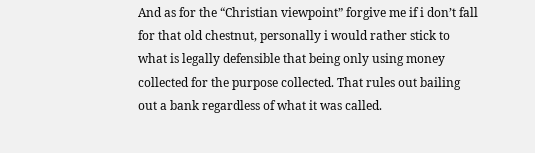And as for the “Christian viewpoint” forgive me if i don’t fall for that old chestnut, personally i would rather stick to what is legally defensible that being only using money collected for the purpose collected. That rules out bailing out a bank regardless of what it was called.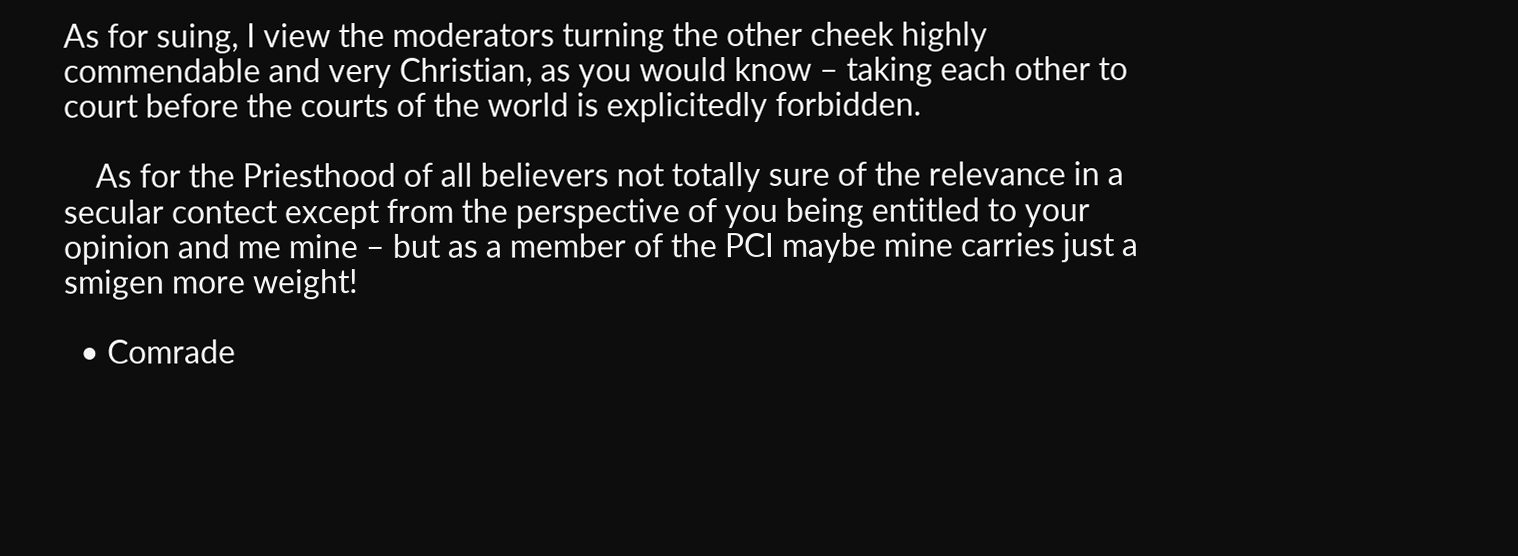As for suing, I view the moderators turning the other cheek highly commendable and very Christian, as you would know – taking each other to court before the courts of the world is explicitedly forbidden.

    As for the Priesthood of all believers not totally sure of the relevance in a secular contect except from the perspective of you being entitled to your opinion and me mine – but as a member of the PCI maybe mine carries just a smigen more weight!

  • Comrade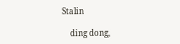Stalin

    ding dong,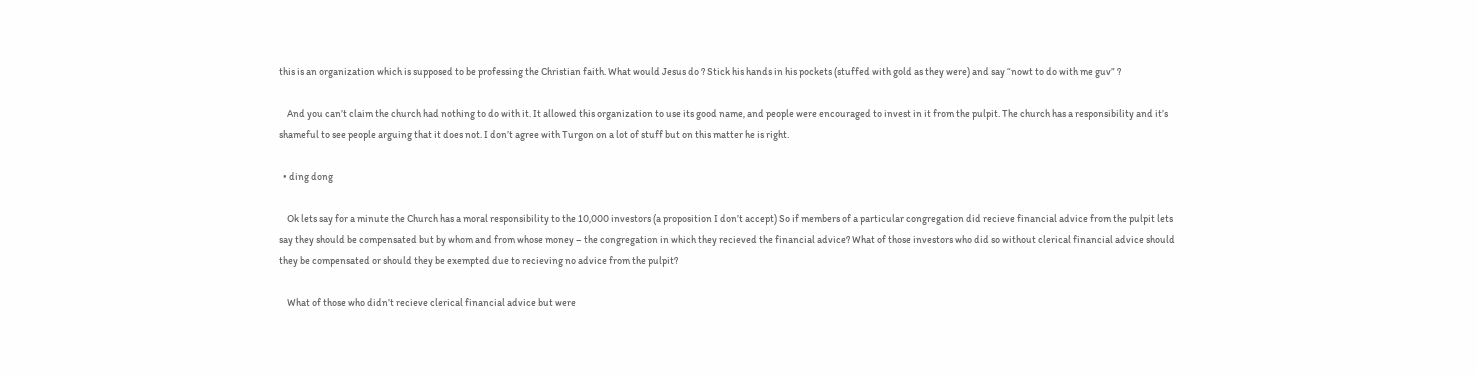this is an organization which is supposed to be professing the Christian faith. What would Jesus do ? Stick his hands in his pockets (stuffed with gold as they were) and say “nowt to do with me guv” ?

    And you can’t claim the church had nothing to do with it. It allowed this organization to use its good name, and people were encouraged to invest in it from the pulpit. The church has a responsibility and it’s shameful to see people arguing that it does not. I don’t agree with Turgon on a lot of stuff but on this matter he is right.

  • ding dong

    Ok lets say for a minute the Church has a moral responsibility to the 10,000 investors (a proposition I don’t accept) So if members of a particular congregation did recieve financial advice from the pulpit lets say they should be compensated but by whom and from whose money – the congregation in which they recieved the financial advice? What of those investors who did so without clerical financial advice should they be compensated or should they be exempted due to recieving no advice from the pulpit?

    What of those who didn’t recieve clerical financial advice but were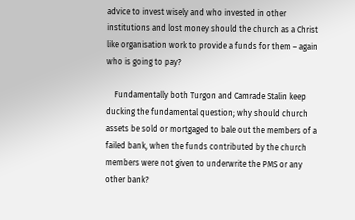advice to invest wisely and who invested in other institutions and lost money should the church as a Christ like organisation work to provide a funds for them – again who is going to pay?

    Fundamentally both Turgon and Camrade Stalin keep ducking the fundamental question; why should church assets be sold or mortgaged to bale out the members of a failed bank, when the funds contributed by the church members were not given to underwrite the PMS or any other bank?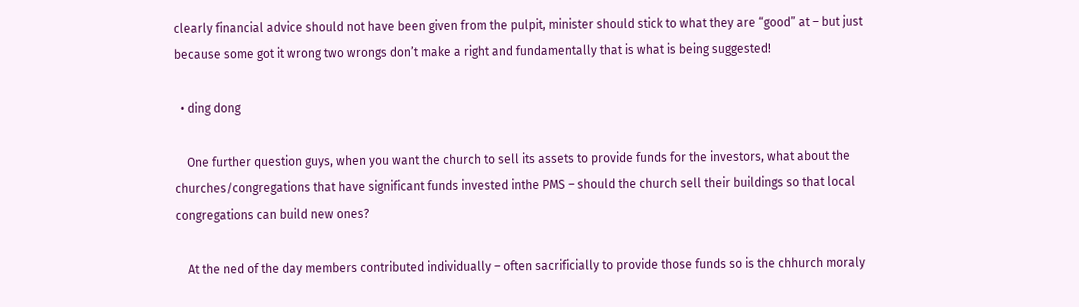clearly financial advice should not have been given from the pulpit, minister should stick to what they are “good” at – but just because some got it wrong two wrongs don’t make a right and fundamentally that is what is being suggested!

  • ding dong

    One further question guys, when you want the church to sell its assets to provide funds for the investors, what about the churches/congregations that have significant funds invested inthe PMS – should the church sell their buildings so that local congregations can build new ones?

    At the ned of the day members contributed individually – often sacrificially to provide those funds so is the chhurch moraly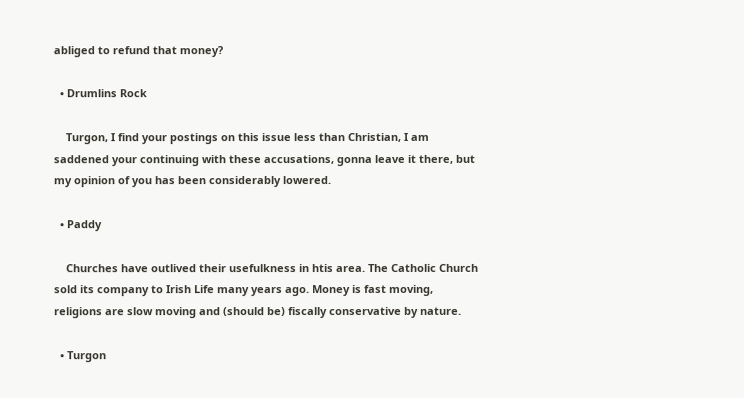abliged to refund that money?

  • Drumlins Rock

    Turgon, I find your postings on this issue less than Christian, I am saddened your continuing with these accusations, gonna leave it there, but my opinion of you has been considerably lowered.

  • Paddy

    Churches have outlived their usefulkness in htis area. The Catholic Church sold its company to Irish Life many years ago. Money is fast moving, religions are slow moving and (should be) fiscally conservative by nature.

  • Turgon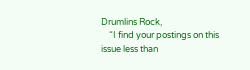Drumlins Rock,
    “I find your postings on this issue less than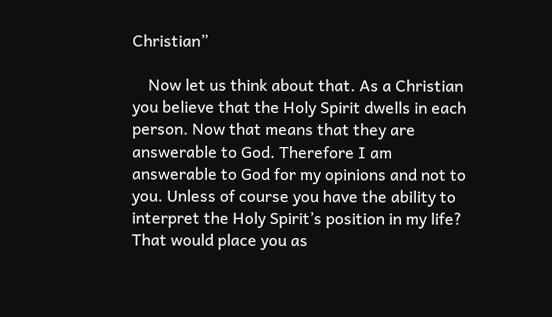Christian”

    Now let us think about that. As a Christian you believe that the Holy Spirit dwells in each person. Now that means that they are answerable to God. Therefore I am answerable to God for my opinions and not to you. Unless of course you have the ability to interpret the Holy Spirit’s position in my life? That would place you as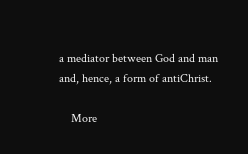a mediator between God and man and, hence, a form of antiChrist.

    More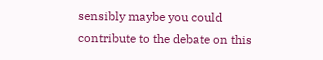sensibly maybe you could contribute to the debate on this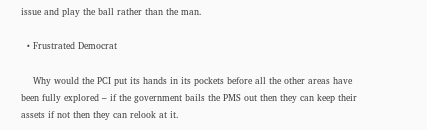issue and play the ball rather than the man.

  • Frustrated Democrat

    Why would the PCI put its hands in its pockets before all the other areas have been fully explored – if the government bails the PMS out then they can keep their assets if not then they can relook at it.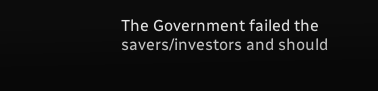The Government failed the savers/investors and should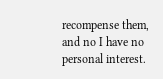recompense them, and no I have no personal interest.